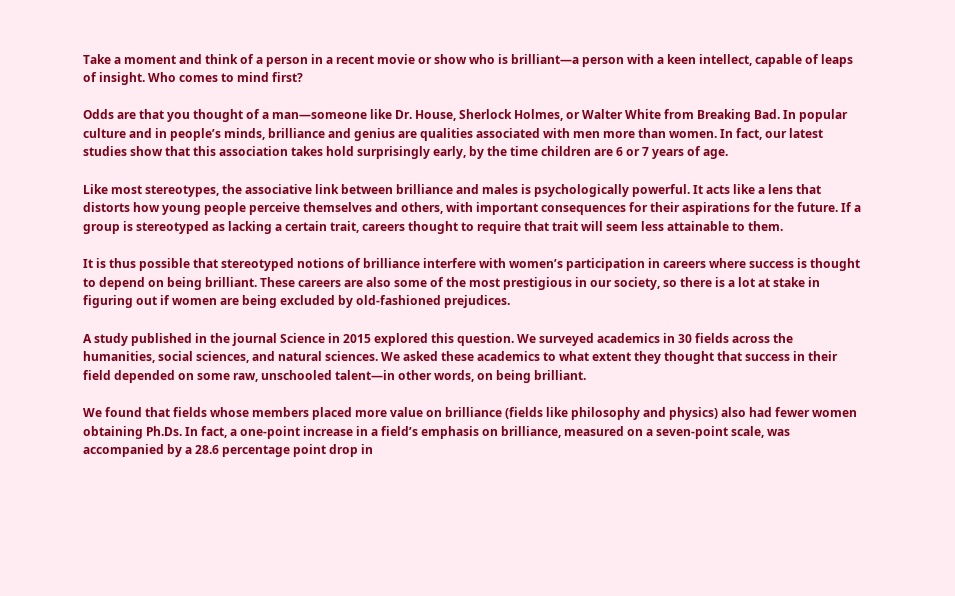Take a moment and think of a person in a recent movie or show who is brilliant—a person with a keen intellect, capable of leaps of insight. Who comes to mind first?

Odds are that you thought of a man—someone like Dr. House, Sherlock Holmes, or Walter White from Breaking Bad. In popular culture and in people’s minds, brilliance and genius are qualities associated with men more than women. In fact, our latest studies show that this association takes hold surprisingly early, by the time children are 6 or 7 years of age.

Like most stereotypes, the associative link between brilliance and males is psychologically powerful. It acts like a lens that distorts how young people perceive themselves and others, with important consequences for their aspirations for the future. If a group is stereotyped as lacking a certain trait, careers thought to require that trait will seem less attainable to them.

It is thus possible that stereotyped notions of brilliance interfere with women’s participation in careers where success is thought to depend on being brilliant. These careers are also some of the most prestigious in our society, so there is a lot at stake in figuring out if women are being excluded by old-fashioned prejudices.

A study published in the journal Science in 2015 explored this question. We surveyed academics in 30 fields across the humanities, social sciences, and natural sciences. We asked these academics to what extent they thought that success in their field depended on some raw, unschooled talent—in other words, on being brilliant.

We found that fields whose members placed more value on brilliance (fields like philosophy and physics) also had fewer women obtaining Ph.Ds. In fact, a one-point increase in a field’s emphasis on brilliance, measured on a seven-point scale, was accompanied by a 28.6 percentage point drop in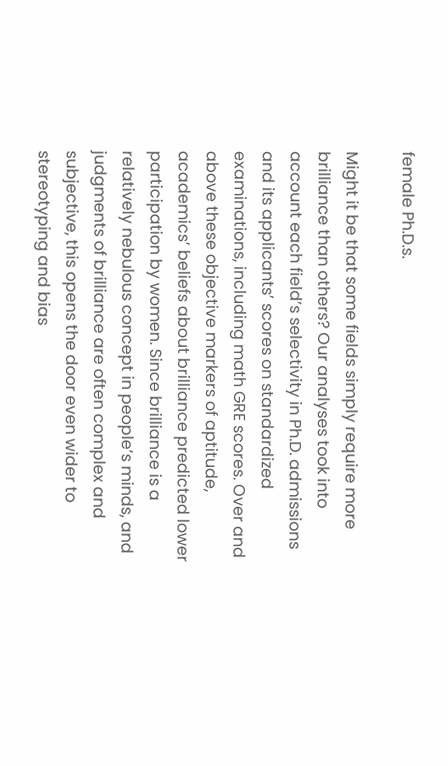female Ph.D.s.

Might it be that some fields simply require more brilliance than others? Our analyses took into account each field’s selectivity in Ph.D. admissions and its applicants’ scores on standardized examinations, including math GRE scores. Over and above these objective markers of aptitude, academics’ beliefs about brilliance predicted lower participation by women. Since brilliance is a relatively nebulous concept in people’s minds, and judgments of brilliance are often complex and subjective, this opens the door even wider to stereotyping and bias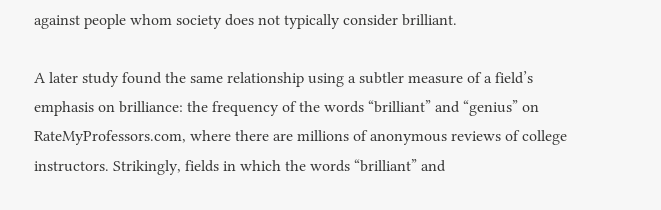against people whom society does not typically consider brilliant.

A later study found the same relationship using a subtler measure of a field’s emphasis on brilliance: the frequency of the words “brilliant” and “genius” on RateMyProfessors.com, where there are millions of anonymous reviews of college instructors. Strikingly, fields in which the words “brilliant” and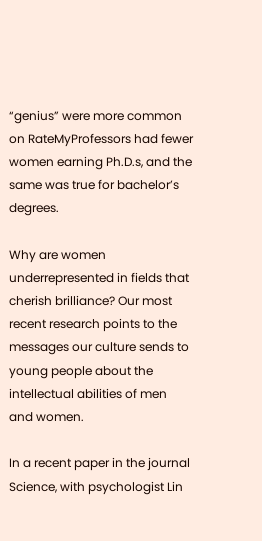“genius” were more common on RateMyProfessors had fewer women earning Ph.D.s, and the same was true for bachelor’s degrees.

Why are women underrepresented in fields that cherish brilliance? Our most recent research points to the messages our culture sends to young people about the intellectual abilities of men and women.

In a recent paper in the journal Science, with psychologist Lin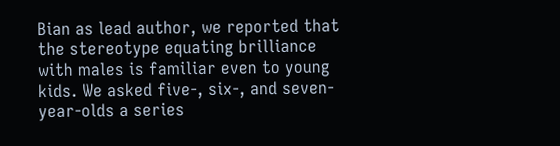Bian as lead author, we reported that the stereotype equating brilliance with males is familiar even to young kids. We asked five-, six-, and seven-year-olds a series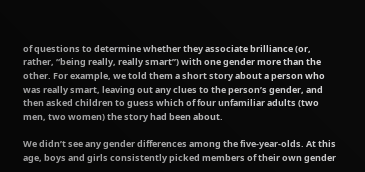of questions to determine whether they associate brilliance (or, rather, “being really, really smart”) with one gender more than the other. For example, we told them a short story about a person who was really smart, leaving out any clues to the person’s gender, and then asked children to guess which of four unfamiliar adults (two men, two women) the story had been about.

We didn’t see any gender differences among the five-year-olds. At this age, boys and girls consistently picked members of their own gender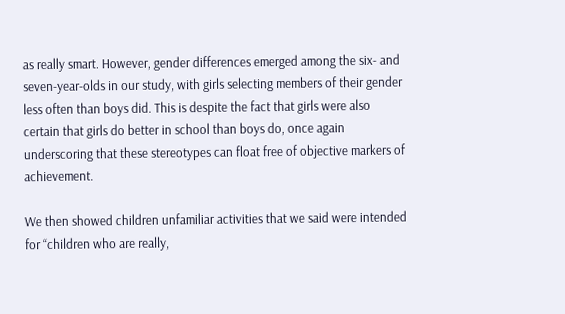as really smart. However, gender differences emerged among the six- and seven-year-olds in our study, with girls selecting members of their gender less often than boys did. This is despite the fact that girls were also certain that girls do better in school than boys do, once again underscoring that these stereotypes can float free of objective markers of achievement.

We then showed children unfamiliar activities that we said were intended for “children who are really,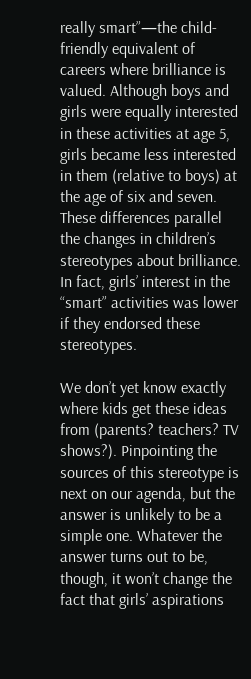really smart”—the child-friendly equivalent of careers where brilliance is valued. Although boys and girls were equally interested in these activities at age 5, girls became less interested in them (relative to boys) at the age of six and seven. These differences parallel the changes in children’s stereotypes about brilliance. In fact, girls’ interest in the “smart” activities was lower if they endorsed these stereotypes.

We don’t yet know exactly where kids get these ideas from (parents? teachers? TV shows?). Pinpointing the sources of this stereotype is next on our agenda, but the answer is unlikely to be a simple one. Whatever the answer turns out to be, though, it won’t change the fact that girls’ aspirations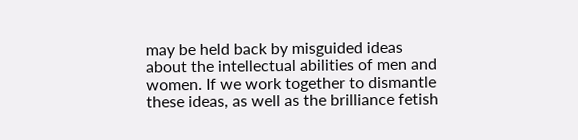may be held back by misguided ideas about the intellectual abilities of men and women. If we work together to dismantle these ideas, as well as the brilliance fetish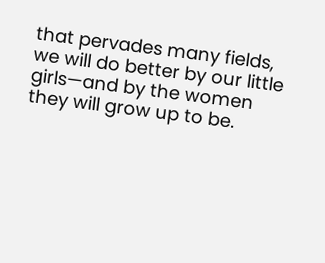that pervades many fields, we will do better by our little girls—and by the women they will grow up to be.